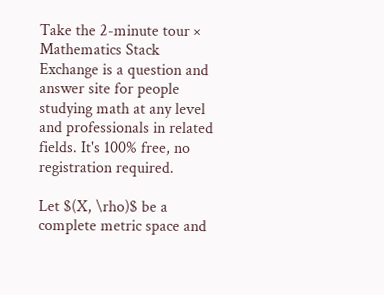Take the 2-minute tour ×
Mathematics Stack Exchange is a question and answer site for people studying math at any level and professionals in related fields. It's 100% free, no registration required.

Let $(X, \rho)$ be a complete metric space and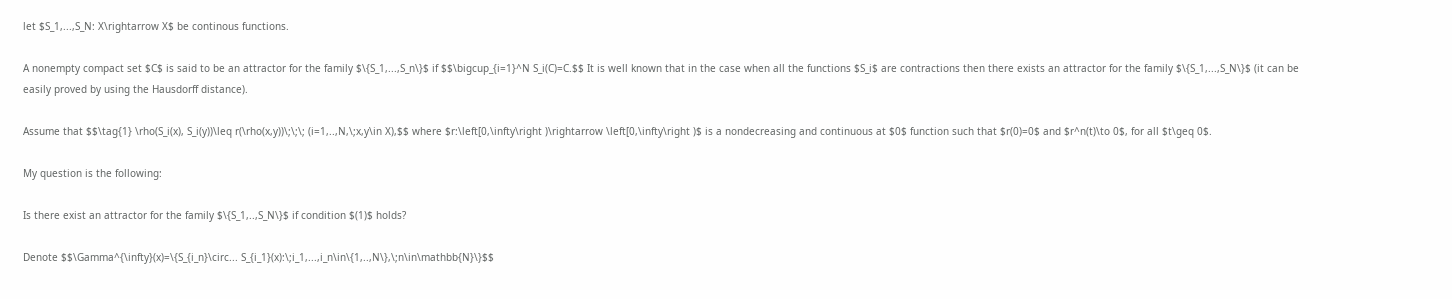let $S_1,...,S_N: X\rightarrow X$ be continous functions.

A nonempty compact set $C$ is said to be an attractor for the family $\{S_1,...,S_n\}$ if $$\bigcup_{i=1}^N S_i(C)=C.$$ It is well known that in the case when all the functions $S_i$ are contractions then there exists an attractor for the family $\{S_1,...,S_N\}$ (it can be easily proved by using the Hausdorff distance).

Assume that $$\tag{1} \rho(S_i(x), S_i(y))\leq r(\rho(x,y))\;\;\; (i=1,..,N,\;x,y\in X),$$ where $r:\left[0,\infty\right )\rightarrow \left[0,\infty\right )$ is a nondecreasing and continuous at $0$ function such that $r(0)=0$ and $r^n(t)\to 0$, for all $t\geq 0$.

My question is the following:

Is there exist an attractor for the family $\{S_1,..,S_N\}$ if condition $(1)$ holds?

Denote $$\Gamma^{\infty}(x)=\{S_{i_n}\circ... S_{i_1}(x):\;i_1,...,i_n\in\{1,..,N\},\;n\in\mathbb{N}\}$$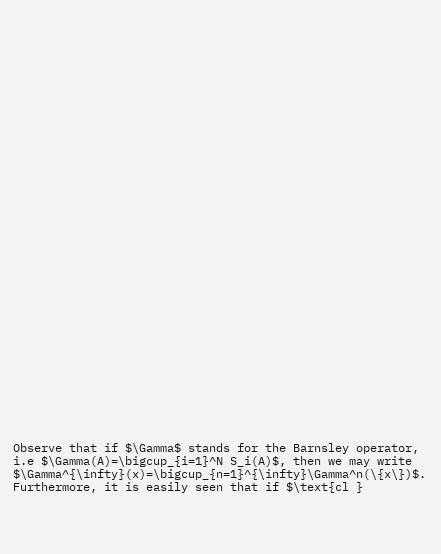Observe that if $\Gamma$ stands for the Barnsley operator, i.e $\Gamma(A)=\bigcup_{i=1}^N S_i(A)$, then we may write $\Gamma^{\infty}(x)=\bigcup_{n=1}^{\infty}\Gamma^n(\{x\})$. Furthermore, it is easily seen that if $\text{cl }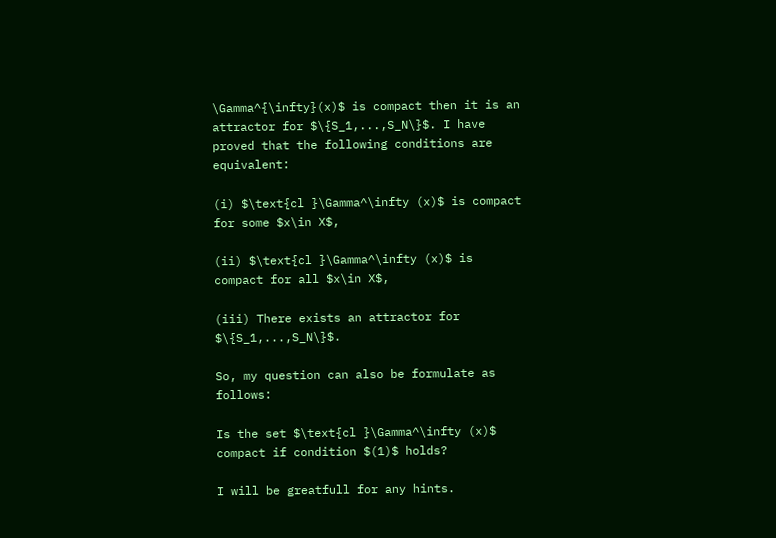\Gamma^{\infty}(x)$ is compact then it is an attractor for $\{S_1,...,S_N\}$. I have proved that the following conditions are equivalent:

(i) $\text{cl }\Gamma^\infty (x)$ is compact for some $x\in X$,

(ii) $\text{cl }\Gamma^\infty (x)$ is compact for all $x\in X$,

(iii) There exists an attractor for $\{S_1,...,S_N\}$.

So, my question can also be formulate as follows:

Is the set $\text{cl }\Gamma^\infty (x)$ compact if condition $(1)$ holds?

I will be greatfull for any hints.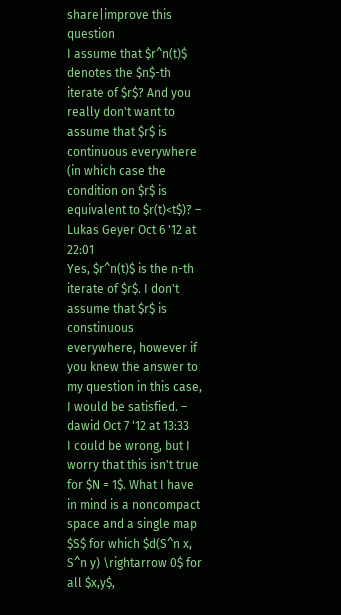share|improve this question
I assume that $r^n(t)$ denotes the $n$-th iterate of $r$? And you really don't want to assume that $r$ is continuous everywhere (in which case the condition on $r$ is equivalent to $r(t)<t$)? –  Lukas Geyer Oct 6 '12 at 22:01
Yes, $r^n(t)$ is the n-th iterate of $r$. I don't assume that $r$ is constinuous everywhere, however if you knew the answer to my question in this case, I would be satisfied. –  dawid Oct 7 '12 at 13:33
I could be wrong, but I worry that this isn't true for $N = 1$. What I have in mind is a noncompact space and a single map $S$ for which $d(S^n x, S^n y) \rightarrow 0$ for all $x,y$,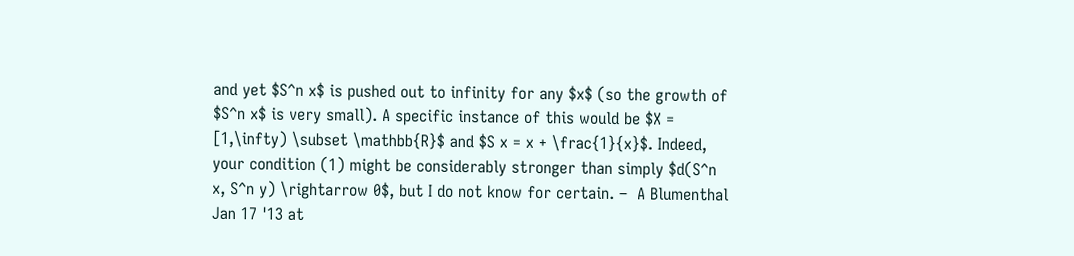and yet $S^n x$ is pushed out to infinity for any $x$ (so the growth of $S^n x$ is very small). A specific instance of this would be $X = [1,\infty) \subset \mathbb{R}$ and $S x = x + \frac{1}{x}$. Indeed, your condition (1) might be considerably stronger than simply $d(S^n x, S^n y) \rightarrow 0$, but I do not know for certain. –  A Blumenthal Jan 17 '13 at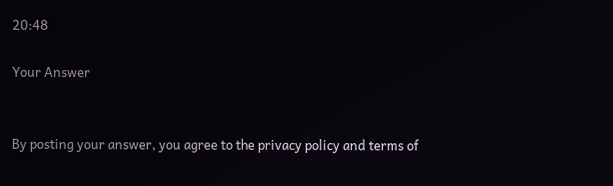20:48

Your Answer


By posting your answer, you agree to the privacy policy and terms of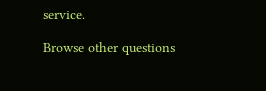service.

Browse other questions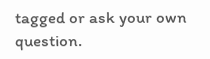tagged or ask your own question.